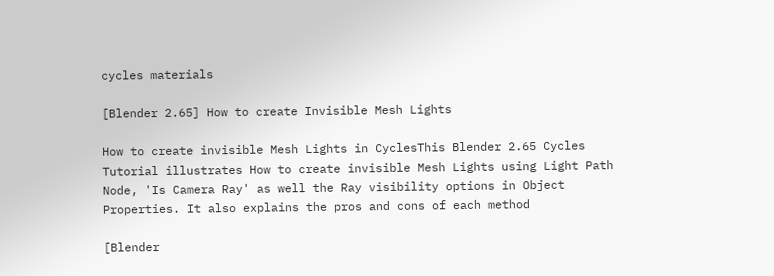cycles materials

[Blender 2.65] How to create Invisible Mesh Lights

How to create invisible Mesh Lights in CyclesThis Blender 2.65 Cycles Tutorial illustrates How to create invisible Mesh Lights using Light Path Node, 'Is Camera Ray' as well the Ray visibility options in Object Properties. It also explains the pros and cons of each method

[Blender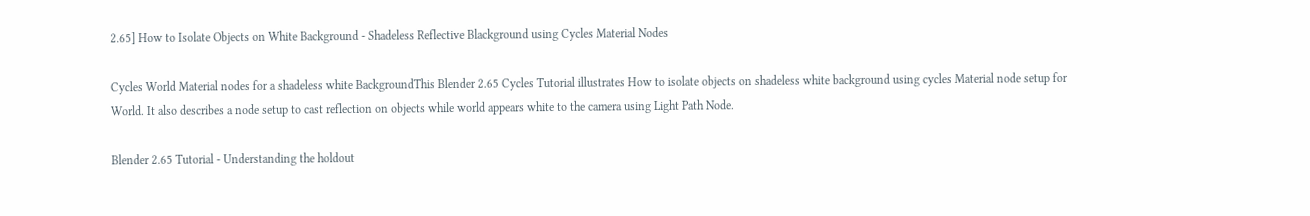2.65] How to Isolate Objects on White Background - Shadeless Reflective Blackground using Cycles Material Nodes

Cycles World Material nodes for a shadeless white BackgroundThis Blender 2.65 Cycles Tutorial illustrates How to isolate objects on shadeless white background using cycles Material node setup for World. It also describes a node setup to cast reflection on objects while world appears white to the camera using Light Path Node.

Blender 2.65 Tutorial - Understanding the holdout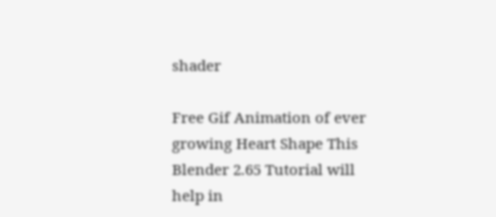shader

Free Gif Animation of ever growing Heart Shape This Blender 2.65 Tutorial will help in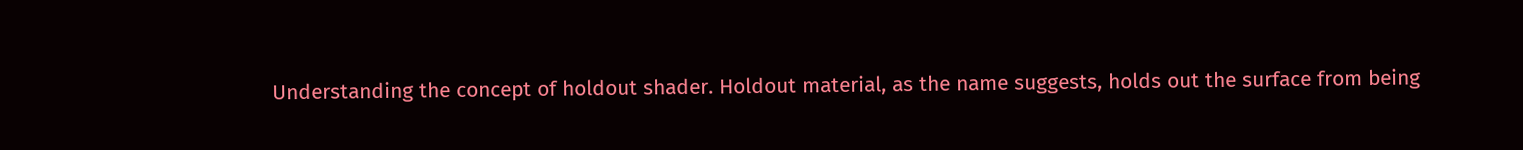Understanding the concept of holdout shader. Holdout material, as the name suggests, holds out the surface from being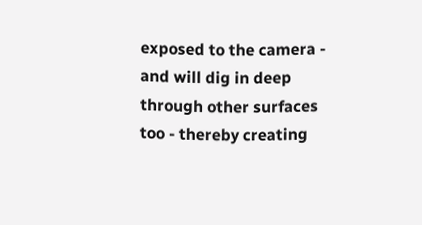exposed to the camera - and will dig in deep through other surfaces too - thereby creating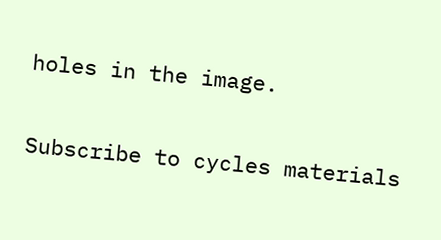holes in the image.

Subscribe to cycles materials